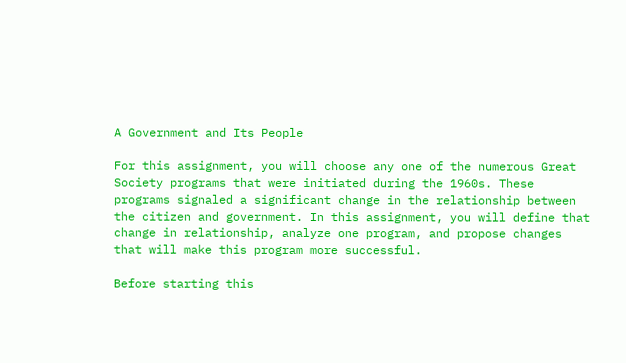A Government and Its People

For this assignment, you will choose any one of the numerous Great Society programs that were initiated during the 1960s. These programs signaled a significant change in the relationship between the citizen and government. In this assignment, you will define that change in relationship, analyze one program, and propose changes that will make this program more successful.

Before starting this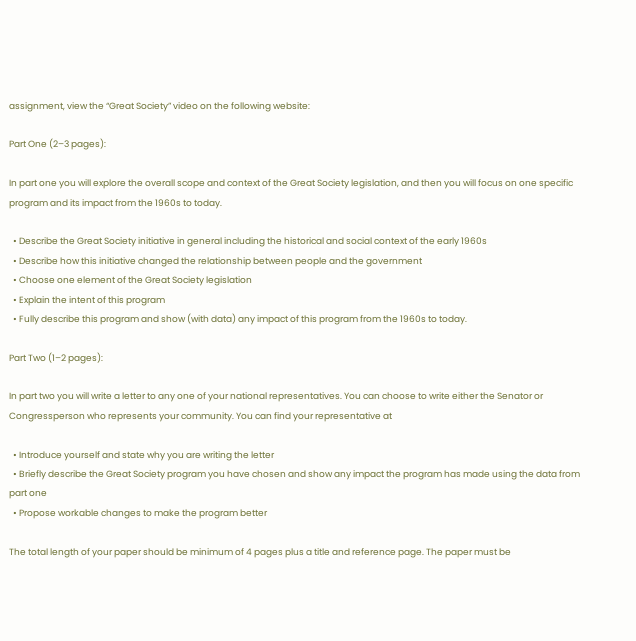assignment, view the “Great Society” video on the following website:

Part One (2–3 pages):

In part one you will explore the overall scope and context of the Great Society legislation, and then you will focus on one specific program and its impact from the 1960s to today.

  • Describe the Great Society initiative in general including the historical and social context of the early 1960s
  • Describe how this initiative changed the relationship between people and the government
  • Choose one element of the Great Society legislation
  • Explain the intent of this program
  • Fully describe this program and show (with data) any impact of this program from the 1960s to today.

Part Two (1–2 pages):

In part two you will write a letter to any one of your national representatives. You can choose to write either the Senator or Congressperson who represents your community. You can find your representative at

  • Introduce yourself and state why you are writing the letter
  • Briefly describe the Great Society program you have chosen and show any impact the program has made using the data from part one
  • Propose workable changes to make the program better

The total length of your paper should be minimum of 4 pages plus a title and reference page. The paper must be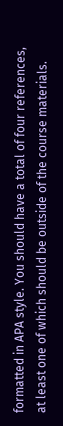formatted in APA style. You should have a total of four references, at least one of which should be outside of the course materials.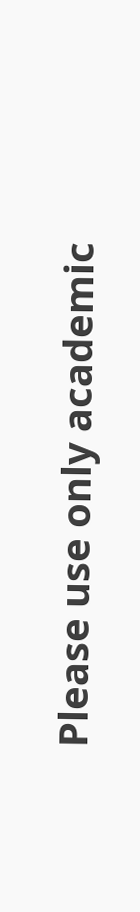Please use only academic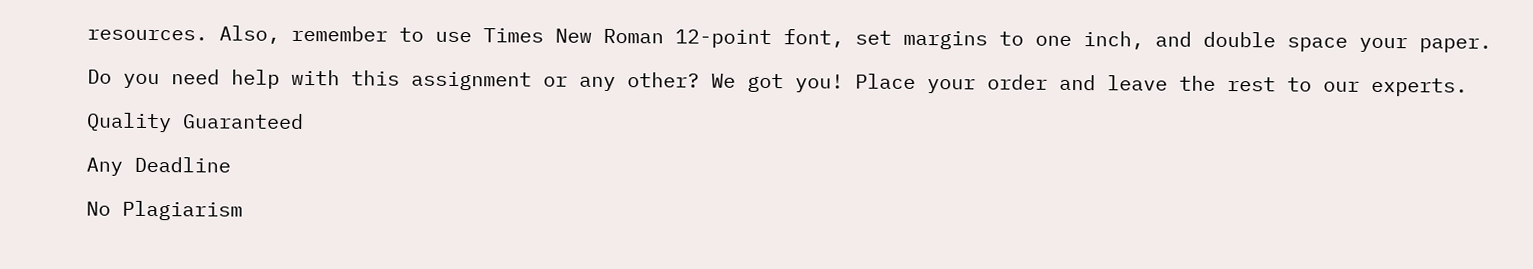resources. Also, remember to use Times New Roman 12-point font, set margins to one inch, and double space your paper.

Do you need help with this assignment or any other? We got you! Place your order and leave the rest to our experts.

Quality Guaranteed

Any Deadline

No Plagiarism